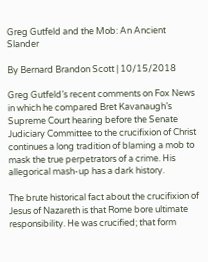Greg Gutfeld and the Mob: An Ancient Slander

By Bernard Brandon Scott | 10/15/2018

Greg Gutfeld’s recent comments on Fox News in which he compared Bret Kavanaugh’s Supreme Court hearing before the Senate Judiciary Committee to the crucifixion of Christ continues a long tradition of blaming a mob to mask the true perpetrators of a crime. His allegorical mash-up has a dark history.

The brute historical fact about the crucifixion of Jesus of Nazareth is that Rome bore ultimate responsibility. He was crucified; that form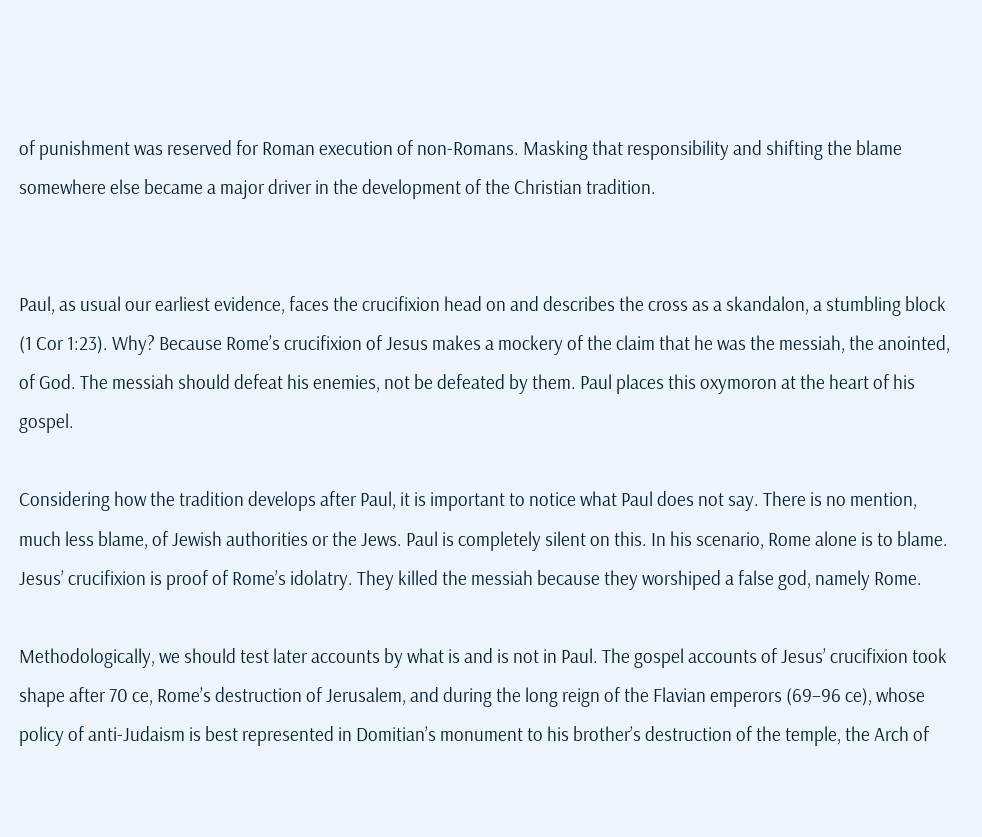of punishment was reserved for Roman execution of non-Romans. Masking that responsibility and shifting the blame somewhere else became a major driver in the development of the Christian tradition.


Paul, as usual our earliest evidence, faces the crucifixion head on and describes the cross as a skandalon, a stumbling block (1 Cor 1:23). Why? Because Rome’s crucifixion of Jesus makes a mockery of the claim that he was the messiah, the anointed, of God. The messiah should defeat his enemies, not be defeated by them. Paul places this oxymoron at the heart of his gospel.

Considering how the tradition develops after Paul, it is important to notice what Paul does not say. There is no mention, much less blame, of Jewish authorities or the Jews. Paul is completely silent on this. In his scenario, Rome alone is to blame. Jesus’ crucifixion is proof of Rome’s idolatry. They killed the messiah because they worshiped a false god, namely Rome.

Methodologically, we should test later accounts by what is and is not in Paul. The gospel accounts of Jesus’ crucifixion took shape after 70 ce, Rome’s destruction of Jerusalem, and during the long reign of the Flavian emperors (69–96 ce), whose policy of anti-Judaism is best represented in Domitian’s monument to his brother’s destruction of the temple, the Arch of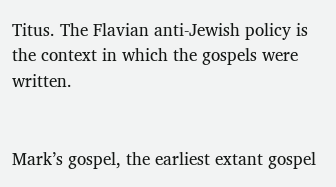Titus. The Flavian anti-Jewish policy is the context in which the gospels were written.


Mark’s gospel, the earliest extant gospel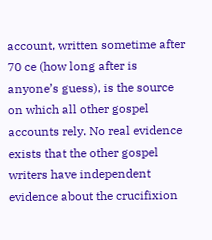account, written sometime after 70 ce (how long after is anyone’s guess), is the source on which all other gospel accounts rely. No real evidence exists that the other gospel writers have independent evidence about the crucifixion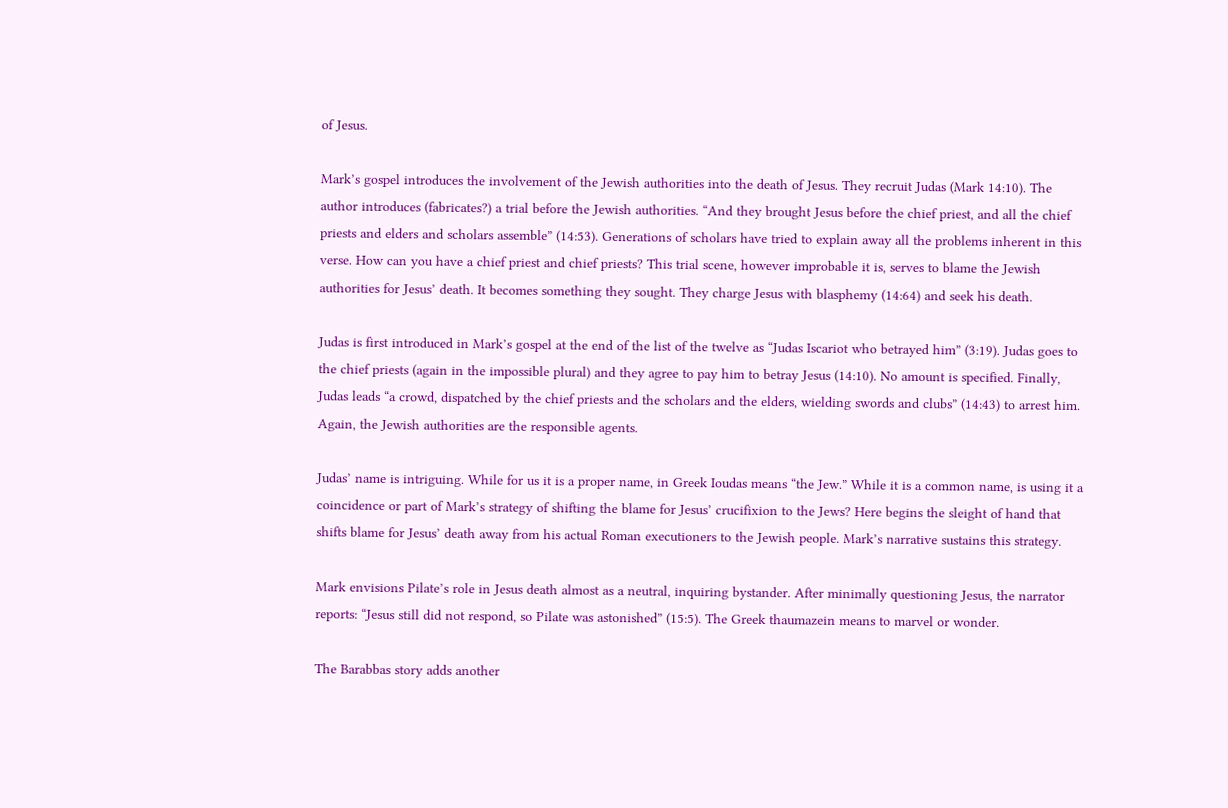of Jesus.

Mark’s gospel introduces the involvement of the Jewish authorities into the death of Jesus. They recruit Judas (Mark 14:10). The author introduces (fabricates?) a trial before the Jewish authorities. “And they brought Jesus before the chief priest, and all the chief priests and elders and scholars assemble” (14:53). Generations of scholars have tried to explain away all the problems inherent in this verse. How can you have a chief priest and chief priests? This trial scene, however improbable it is, serves to blame the Jewish authorities for Jesus’ death. It becomes something they sought. They charge Jesus with blasphemy (14:64) and seek his death.

Judas is first introduced in Mark’s gospel at the end of the list of the twelve as “Judas Iscariot who betrayed him” (3:19). Judas goes to the chief priests (again in the impossible plural) and they agree to pay him to betray Jesus (14:10). No amount is specified. Finally, Judas leads “a crowd, dispatched by the chief priests and the scholars and the elders, wielding swords and clubs” (14:43) to arrest him. Again, the Jewish authorities are the responsible agents.

Judas’ name is intriguing. While for us it is a proper name, in Greek Ioudas means “the Jew.” While it is a common name, is using it a coincidence or part of Mark’s strategy of shifting the blame for Jesus’ crucifixion to the Jews? Here begins the sleight of hand that shifts blame for Jesus’ death away from his actual Roman executioners to the Jewish people. Mark’s narrative sustains this strategy.

Mark envisions Pilate’s role in Jesus death almost as a neutral, inquiring bystander. After minimally questioning Jesus, the narrator reports: “Jesus still did not respond, so Pilate was astonished” (15:5). The Greek thaumazein means to marvel or wonder.

The Barabbas story adds another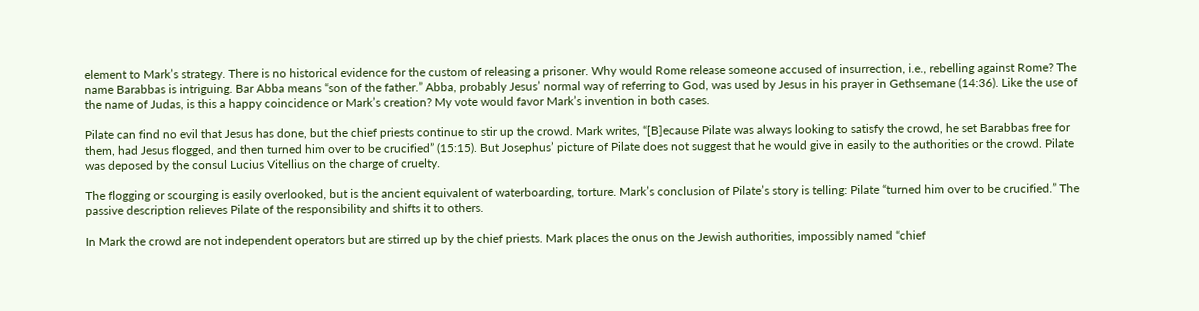element to Mark’s strategy. There is no historical evidence for the custom of releasing a prisoner. Why would Rome release someone accused of insurrection, i.e., rebelling against Rome? The name Barabbas is intriguing. Bar Abba means “son of the father.” Abba, probably Jesus’ normal way of referring to God, was used by Jesus in his prayer in Gethsemane (14:36). Like the use of the name of Judas, is this a happy coincidence or Mark’s creation? My vote would favor Mark’s invention in both cases.

Pilate can find no evil that Jesus has done, but the chief priests continue to stir up the crowd. Mark writes, “[B]ecause Pilate was always looking to satisfy the crowd, he set Barabbas free for them, had Jesus flogged, and then turned him over to be crucified” (15:15). But Josephus’ picture of Pilate does not suggest that he would give in easily to the authorities or the crowd. Pilate was deposed by the consul Lucius Vitellius on the charge of cruelty.

The flogging or scourging is easily overlooked, but is the ancient equivalent of waterboarding, torture. Mark’s conclusion of Pilate’s story is telling: Pilate “turned him over to be crucified.” The passive description relieves Pilate of the responsibility and shifts it to others.

In Mark the crowd are not independent operators but are stirred up by the chief priests. Mark places the onus on the Jewish authorities, impossibly named “chief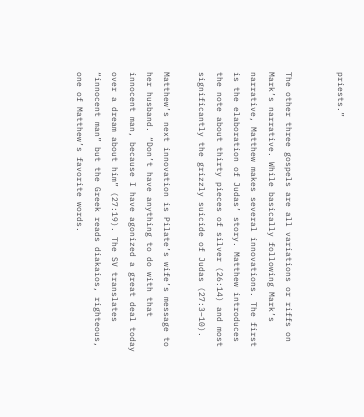priests.”


The other three gospels are all variations or riffs on Mark’s narrative. While basically following Mark’s narrative, Matthew makes several innovations. The first is the elaboration of Judas’ story. Matthew introduces the note about thirty pieces of silver (26:14) and most significantly the grizzly suicide of Judas (27:3–10).

Matthew’s next innovation is Pilate’s wife’s message to her husband. “Don’t have anything to do with that innocent man, because I have agonized a great deal today over a dream about him” (27:19). The SV translates “innocent man” but the Greek reads diakaios, righteous, one of Matthew’s favorite words.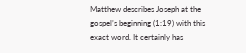Matthew describes Joseph at the gospel’s beginning (1:19) with this exact word. It certainly has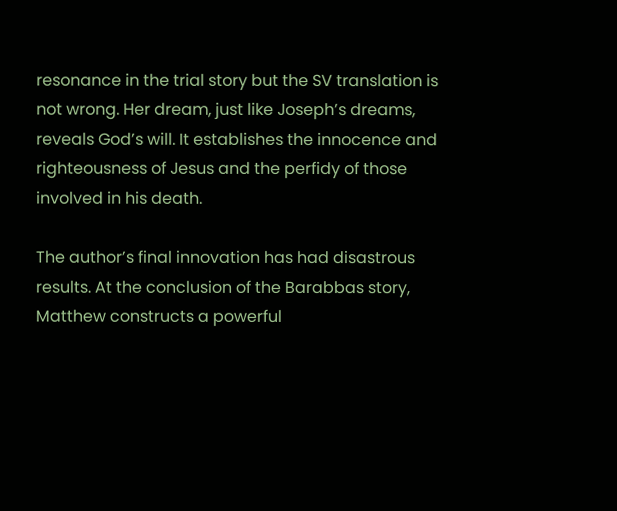resonance in the trial story but the SV translation is not wrong. Her dream, just like Joseph’s dreams, reveals God’s will. It establishes the innocence and righteousness of Jesus and the perfidy of those involved in his death.

The author’s final innovation has had disastrous results. At the conclusion of the Barabbas story, Matthew constructs a powerful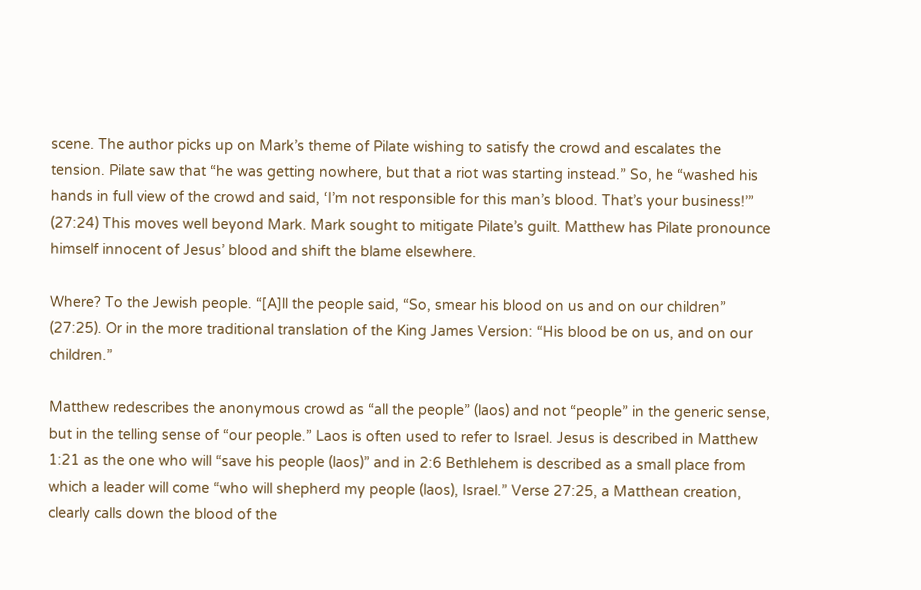scene. The author picks up on Mark’s theme of Pilate wishing to satisfy the crowd and escalates the tension. Pilate saw that “he was getting nowhere, but that a riot was starting instead.” So, he “washed his hands in full view of the crowd and said, ‘I’m not responsible for this man’s blood. That’s your business!’” (27:24) This moves well beyond Mark. Mark sought to mitigate Pilate’s guilt. Matthew has Pilate pronounce himself innocent of Jesus’ blood and shift the blame elsewhere.

Where? To the Jewish people. “[A]ll the people said, “So, smear his blood on us and on our children” (27:25). Or in the more traditional translation of the King James Version: “His blood be on us, and on our children.”

Matthew redescribes the anonymous crowd as “all the people” (laos) and not “people” in the generic sense, but in the telling sense of “our people.” Laos is often used to refer to Israel. Jesus is described in Matthew 1:21 as the one who will “save his people (laos)” and in 2:6 Bethlehem is described as a small place from which a leader will come “who will shepherd my people (laos), Israel.” Verse 27:25, a Matthean creation, clearly calls down the blood of the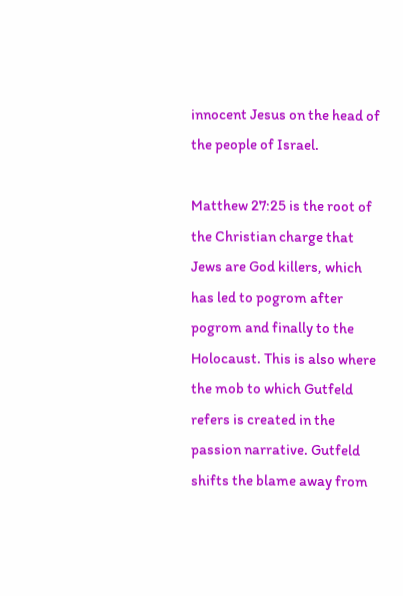innocent Jesus on the head of the people of Israel.

Matthew 27:25 is the root of the Christian charge that Jews are God killers, which has led to pogrom after pogrom and finally to the Holocaust. This is also where the mob to which Gutfeld refers is created in the passion narrative. Gutfeld shifts the blame away from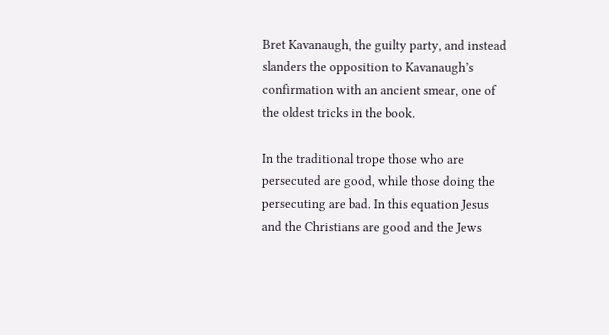Bret Kavanaugh, the guilty party, and instead slanders the opposition to Kavanaugh’s confirmation with an ancient smear, one of the oldest tricks in the book.

In the traditional trope those who are persecuted are good, while those doing the persecuting are bad. In this equation Jesus and the Christians are good and the Jews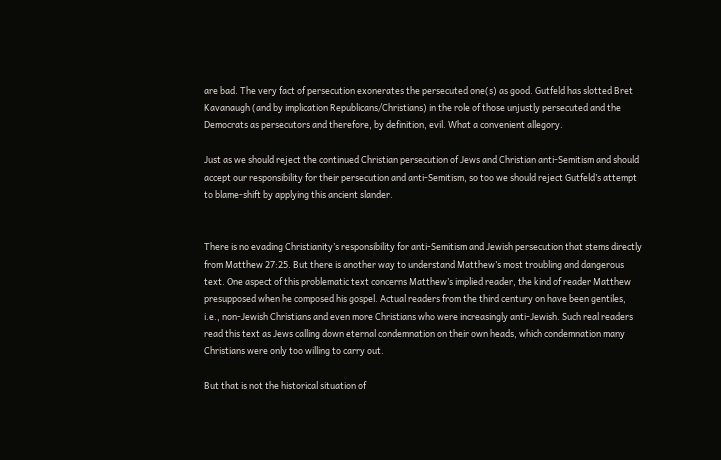are bad. The very fact of persecution exonerates the persecuted one(s) as good. Gutfeld has slotted Bret Kavanaugh (and by implication Republicans/Christians) in the role of those unjustly persecuted and the Democrats as persecutors and therefore, by definition, evil. What a convenient allegory.

Just as we should reject the continued Christian persecution of Jews and Christian anti-Semitism and should accept our responsibility for their persecution and anti-Semitism, so too we should reject Gutfeld’s attempt to blame-shift by applying this ancient slander.


There is no evading Christianity’s responsibility for anti-Semitism and Jewish persecution that stems directly from Matthew 27:25. But there is another way to understand Matthew’s most troubling and dangerous text. One aspect of this problematic text concerns Matthew’s implied reader, the kind of reader Matthew presupposed when he composed his gospel. Actual readers from the third century on have been gentiles, i.e., non-Jewish Christians and even more Christians who were increasingly anti-Jewish. Such real readers read this text as Jews calling down eternal condemnation on their own heads, which condemnation many Christians were only too willing to carry out.

But that is not the historical situation of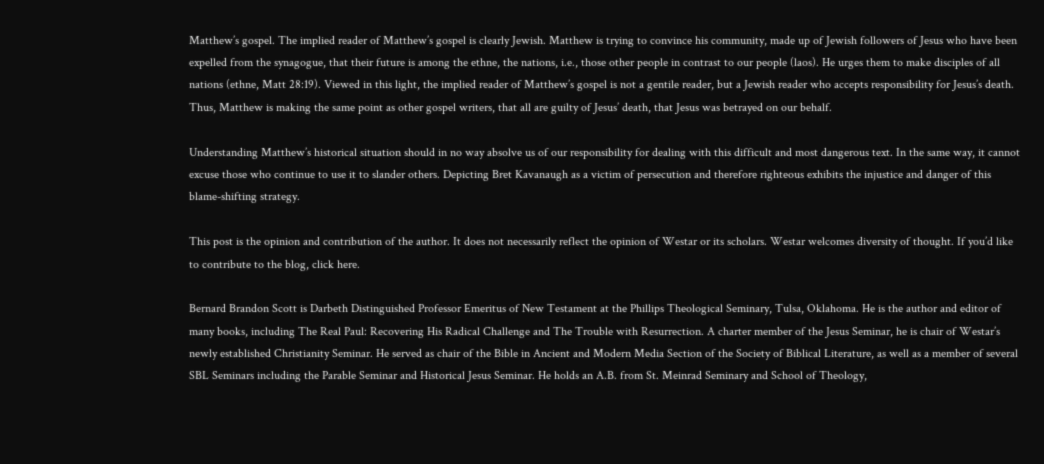Matthew’s gospel. The implied reader of Matthew’s gospel is clearly Jewish. Matthew is trying to convince his community, made up of Jewish followers of Jesus who have been expelled from the synagogue, that their future is among the ethne, the nations, i.e., those other people in contrast to our people (laos). He urges them to make disciples of all nations (ethne, Matt 28:19). Viewed in this light, the implied reader of Matthew’s gospel is not a gentile reader, but a Jewish reader who accepts responsibility for Jesus’s death. Thus, Matthew is making the same point as other gospel writers, that all are guilty of Jesus’ death, that Jesus was betrayed on our behalf.

Understanding Matthew’s historical situation should in no way absolve us of our responsibility for dealing with this difficult and most dangerous text. In the same way, it cannot excuse those who continue to use it to slander others. Depicting Bret Kavanaugh as a victim of persecution and therefore righteous exhibits the injustice and danger of this blame-shifting strategy.

This post is the opinion and contribution of the author. It does not necessarily reflect the opinion of Westar or its scholars. Westar welcomes diversity of thought. If you’d like to contribute to the blog, click here.

Bernard Brandon Scott is Darbeth Distinguished Professor Emeritus of New Testament at the Phillips Theological Seminary, Tulsa, Oklahoma. He is the author and editor of many books, including The Real Paul: Recovering His Radical Challenge and The Trouble with Resurrection. A charter member of the Jesus Seminar, he is chair of Westar’s newly established Christianity Seminar. He served as chair of the Bible in Ancient and Modern Media Section of the Society of Biblical Literature, as well as a member of several SBL Seminars including the Parable Seminar and Historical Jesus Seminar. He holds an A.B. from St. Meinrad Seminary and School of Theology,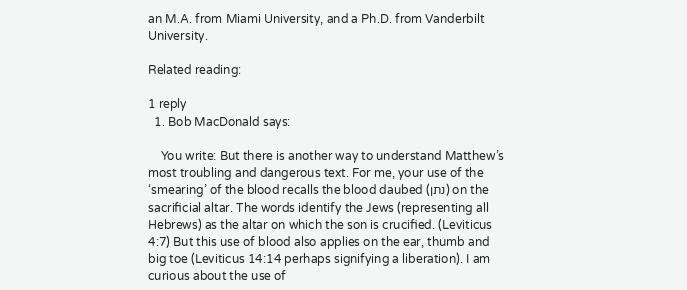an M.A. from Miami University, and a Ph.D. from Vanderbilt University.

Related reading:

1 reply
  1. Bob MacDonald says:

    You write: But there is another way to understand Matthew’s most troubling and dangerous text. For me, your use of the ‘smearing’ of the blood recalls the blood daubed (נתן) on the sacrificial altar. The words identify the Jews (representing all Hebrews) as the altar on which the son is crucified. (Leviticus 4:7) But this use of blood also applies on the ear, thumb and big toe (Leviticus 14:14 perhaps signifying a liberation). I am curious about the use of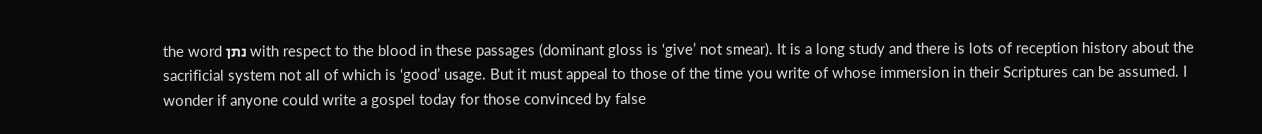the word נתן with respect to the blood in these passages (dominant gloss is ‘give’ not smear). It is a long study and there is lots of reception history about the sacrificial system not all of which is ‘good’ usage. But it must appeal to those of the time you write of whose immersion in their Scriptures can be assumed. I wonder if anyone could write a gospel today for those convinced by false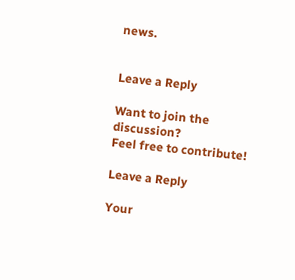news.


Leave a Reply

Want to join the discussion?
Feel free to contribute!

Leave a Reply

Your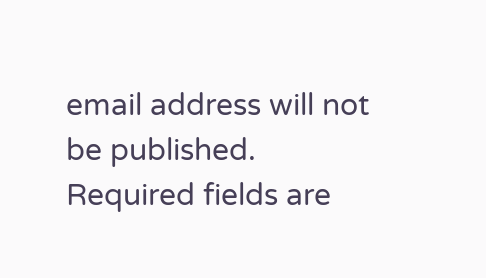email address will not be published. Required fields are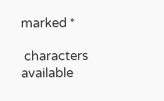marked *

 characters available